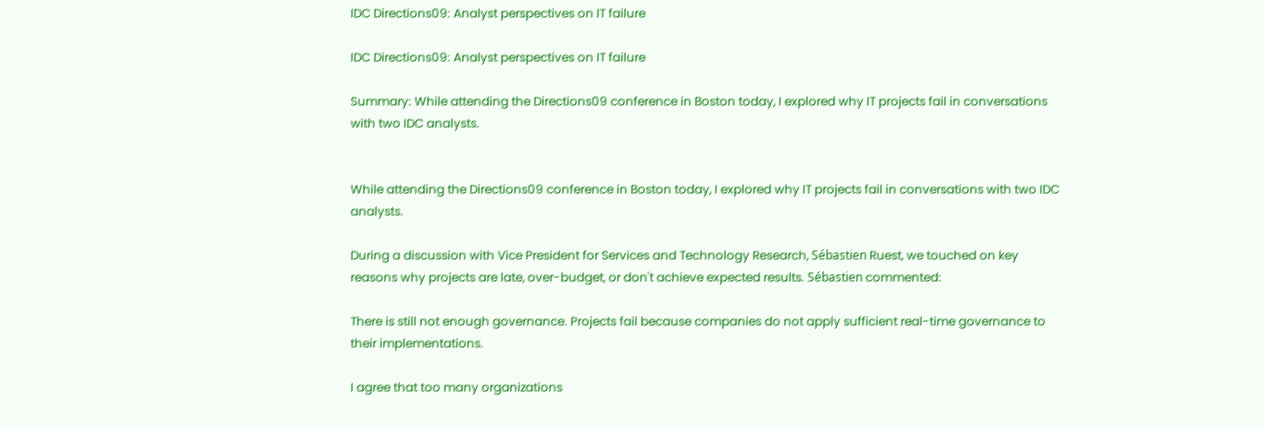IDC Directions09: Analyst perspectives on IT failure

IDC Directions09: Analyst perspectives on IT failure

Summary: While attending the Directions09 conference in Boston today, I explored why IT projects fail in conversations with two IDC analysts.


While attending the Directions09 conference in Boston today, I explored why IT projects fail in conversations with two IDC analysts.

During a discussion with Vice President for Services and Technology Research, Sébastien Ruest, we touched on key reasons why projects are late, over-budget, or don't achieve expected results. Sébastien commented:

There is still not enough governance. Projects fail because companies do not apply sufficient real-time governance to their implementations.

I agree that too many organizations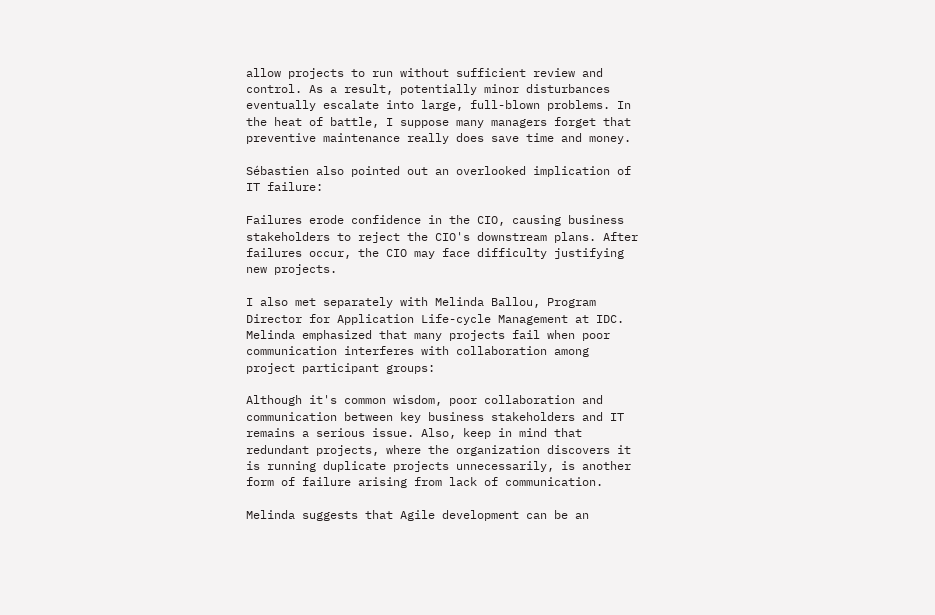allow projects to run without sufficient review and control. As a result, potentially minor disturbances eventually escalate into large, full-blown problems. In the heat of battle, I suppose many managers forget that preventive maintenance really does save time and money.

Sébastien also pointed out an overlooked implication of IT failure:

Failures erode confidence in the CIO, causing business stakeholders to reject the CIO's downstream plans. After failures occur, the CIO may face difficulty justifying new projects.

I also met separately with Melinda Ballou, Program Director for Application Life-cycle Management at IDC. Melinda emphasized that many projects fail when poor communication interferes with collaboration among project participant groups:

Although it's common wisdom, poor collaboration and communication between key business stakeholders and IT remains a serious issue. Also, keep in mind that redundant projects, where the organization discovers it is running duplicate projects unnecessarily, is another form of failure arising from lack of communication.

Melinda suggests that Agile development can be an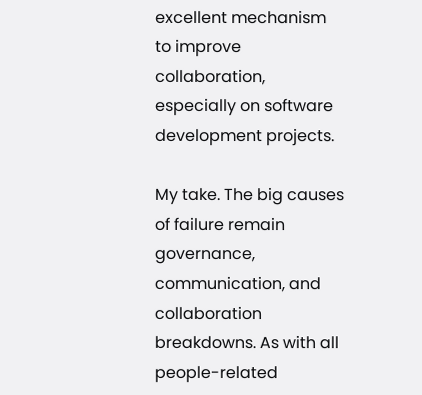excellent mechanism to improve collaboration, especially on software development projects.

My take. The big causes of failure remain governance, communication, and collaboration breakdowns. As with all people-related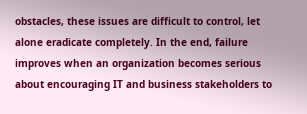obstacles, these issues are difficult to control, let alone eradicate completely. In the end, failure improves when an organization becomes serious about encouraging IT and business stakeholders to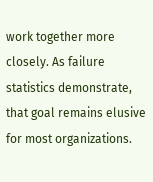work together more closely. As failure statistics demonstrate, that goal remains elusive for most organizations.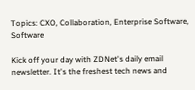Topics: CXO, Collaboration, Enterprise Software, Software

Kick off your day with ZDNet's daily email newsletter. It's the freshest tech news and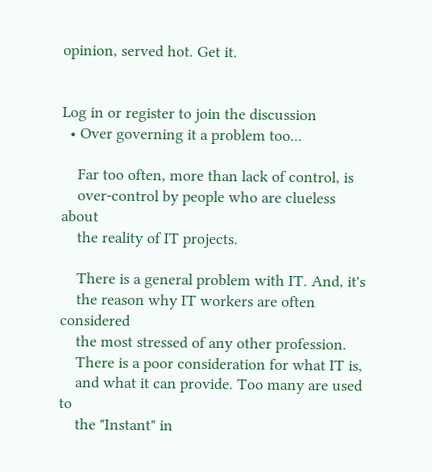opinion, served hot. Get it.


Log in or register to join the discussion
  • Over governing it a problem too...

    Far too often, more than lack of control, is
    over-control by people who are clueless about
    the reality of IT projects.

    There is a general problem with IT. And, it's
    the reason why IT workers are often considered
    the most stressed of any other profession.
    There is a poor consideration for what IT is,
    and what it can provide. Too many are used to
    the "Instant" in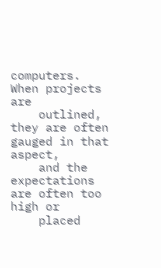computers. When projects are
    outlined, they are often gauged in that aspect,
    and the expectations are often too high or
    placed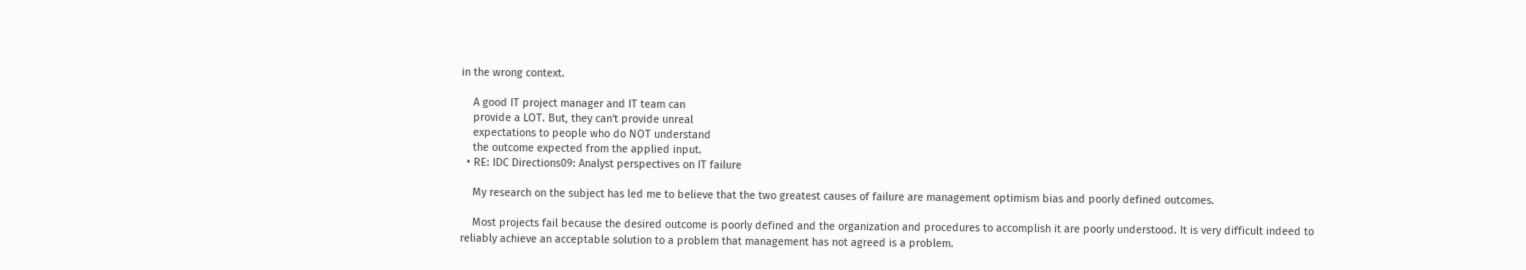in the wrong context.

    A good IT project manager and IT team can
    provide a LOT. But, they can't provide unreal
    expectations to people who do NOT understand
    the outcome expected from the applied input.
  • RE: IDC Directions09: Analyst perspectives on IT failure

    My research on the subject has led me to believe that the two greatest causes of failure are management optimism bias and poorly defined outcomes.

    Most projects fail because the desired outcome is poorly defined and the organization and procedures to accomplish it are poorly understood. It is very difficult indeed to reliably achieve an acceptable solution to a problem that management has not agreed is a problem.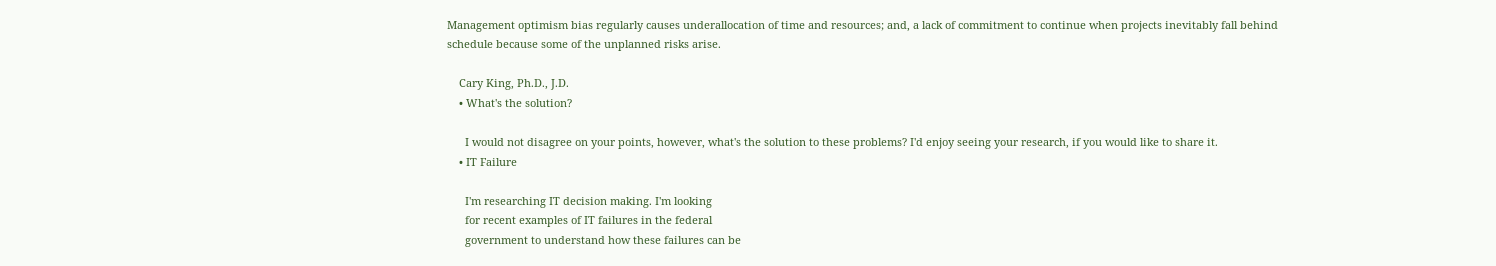Management optimism bias regularly causes underallocation of time and resources; and, a lack of commitment to continue when projects inevitably fall behind schedule because some of the unplanned risks arise.

    Cary King, Ph.D., J.D.
    • What's the solution?

      I would not disagree on your points, however, what's the solution to these problems? I'd enjoy seeing your research, if you would like to share it.
    • IT Failure

      I'm researching IT decision making. I'm looking
      for recent examples of IT failures in the federal
      government to understand how these failures can be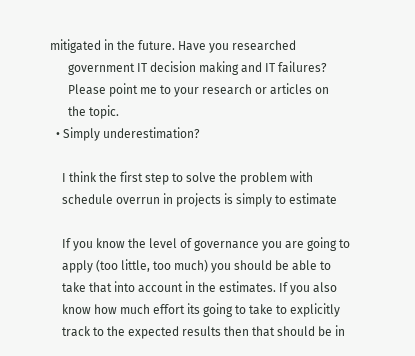mitigated in the future. Have you researched
      government IT decision making and IT failures?
      Please point me to your research or articles on
      the topic.
  • Simply underestimation?

    I think the first step to solve the problem with
    schedule overrun in projects is simply to estimate

    If you know the level of governance you are going to
    apply (too little, too much) you should be able to
    take that into account in the estimates. If you also
    know how much effort its going to take to explicitly
    track to the expected results then that should be in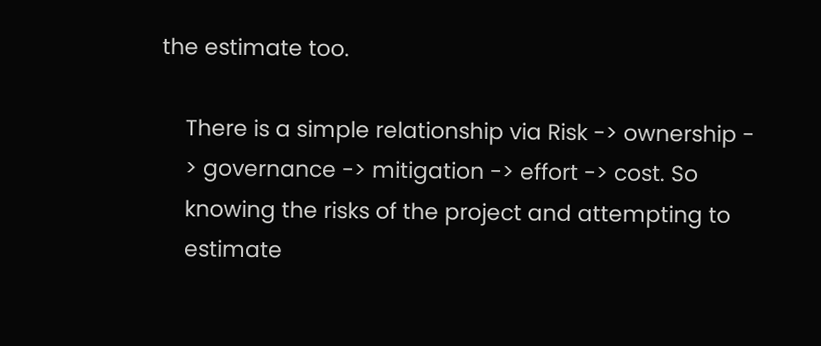the estimate too.

    There is a simple relationship via Risk -> ownership -
    > governance -> mitigation -> effort -> cost. So
    knowing the risks of the project and attempting to
    estimate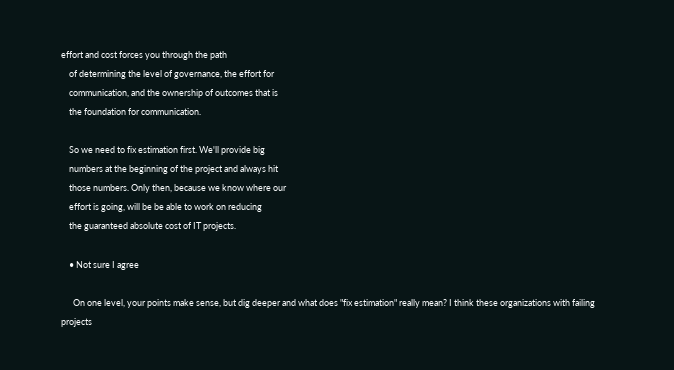effort and cost forces you through the path
    of determining the level of governance, the effort for
    communication, and the ownership of outcomes that is
    the foundation for communication.

    So we need to fix estimation first. We'll provide big
    numbers at the beginning of the project and always hit
    those numbers. Only then, because we know where our
    effort is going, will be be able to work on reducing
    the guaranteed absolute cost of IT projects.

    • Not sure I agree

      On one level, your points make sense, but dig deeper and what does "fix estimation" really mean? I think these organizations with failing projects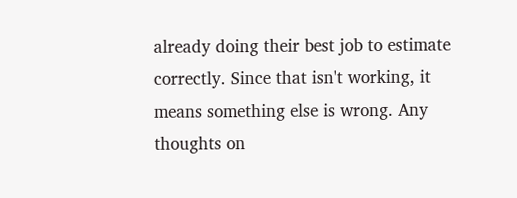already doing their best job to estimate correctly. Since that isn't working, it means something else is wrong. Any thoughts on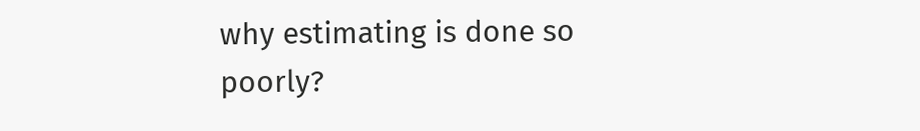why estimating is done so poorly?